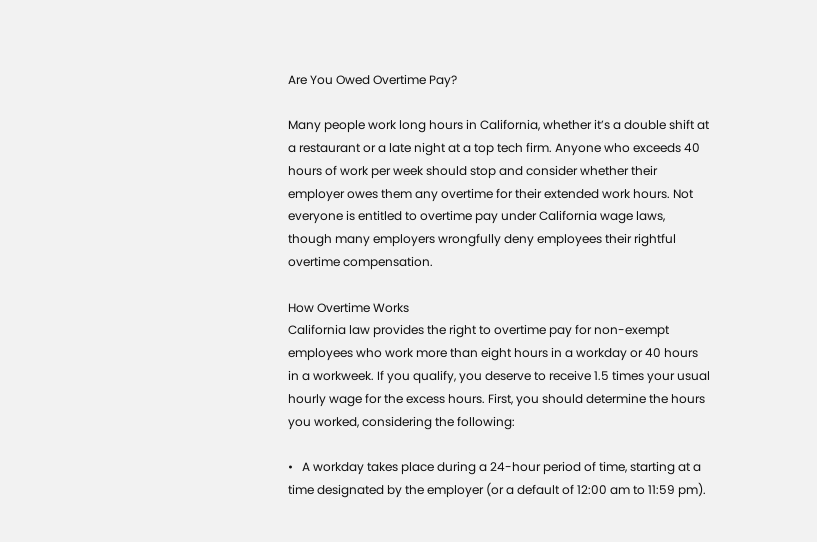Are You Owed Overtime Pay?

Many people work long hours in California, whether it’s a double shift at a restaurant or a late night at a top tech firm. Anyone who exceeds 40 hours of work per week should stop and consider whether their employer owes them any overtime for their extended work hours. Not everyone is entitled to overtime pay under California wage laws, though many employers wrongfully deny employees their rightful overtime compensation.

How Overtime Works
California law provides the right to overtime pay for non-exempt employees who work more than eight hours in a workday or 40 hours in a workweek. If you qualify, you deserve to receive 1.5 times your usual hourly wage for the excess hours. First, you should determine the hours you worked, considering the following:

•   A workday takes place during a 24-hour period of time, starting at a time designated by the employer (or a default of 12:00 am to 11:59 pm).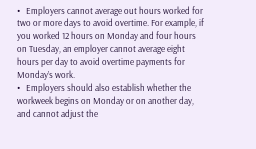•   Employers cannot average out hours worked for two or more days to avoid overtime. For example, if you worked 12 hours on Monday and four hours on Tuesday, an employer cannot average eight hours per day to avoid overtime payments for Monday’s work.
•   Employers should also establish whether the workweek begins on Monday or on another day, and cannot adjust the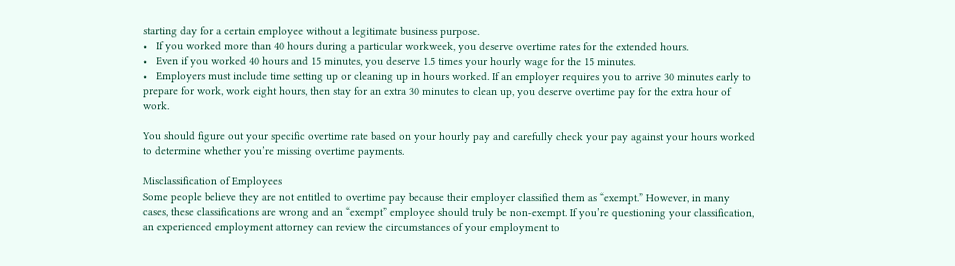starting day for a certain employee without a legitimate business purpose.
•   If you worked more than 40 hours during a particular workweek, you deserve overtime rates for the extended hours.
•   Even if you worked 40 hours and 15 minutes, you deserve 1.5 times your hourly wage for the 15 minutes.
•   Employers must include time setting up or cleaning up in hours worked. If an employer requires you to arrive 30 minutes early to prepare for work, work eight hours, then stay for an extra 30 minutes to clean up, you deserve overtime pay for the extra hour of work.

You should figure out your specific overtime rate based on your hourly pay and carefully check your pay against your hours worked to determine whether you’re missing overtime payments.

Misclassification of Employees
Some people believe they are not entitled to overtime pay because their employer classified them as “exempt.” However, in many cases, these classifications are wrong and an “exempt” employee should truly be non-exempt. If you’re questioning your classification, an experienced employment attorney can review the circumstances of your employment to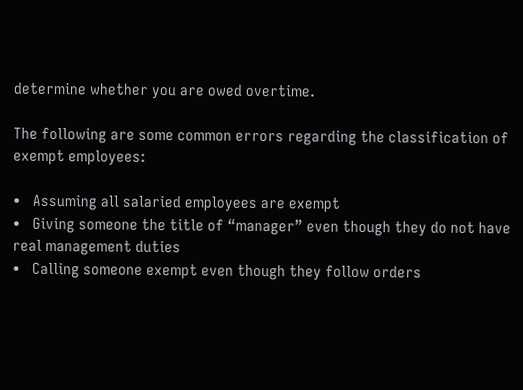determine whether you are owed overtime.

The following are some common errors regarding the classification of exempt employees:

•   Assuming all salaried employees are exempt
•   Giving someone the title of “manager” even though they do not have real management duties
•   Calling someone exempt even though they follow orders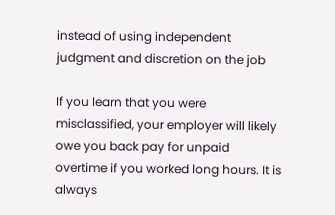instead of using independent judgment and discretion on the job

If you learn that you were misclassified, your employer will likely owe you back pay for unpaid overtime if you worked long hours. It is always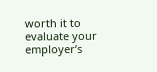worth it to evaluate your employer’s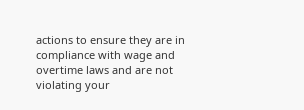actions to ensure they are in compliance with wage and overtime laws and are not violating your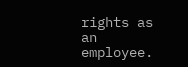rights as an employee.